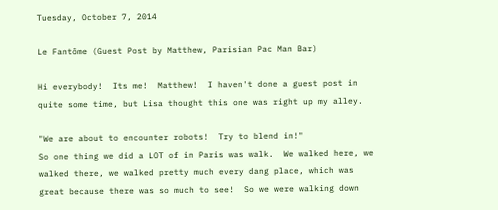Tuesday, October 7, 2014

Le Fantôme (Guest Post by Matthew, Parisian Pac Man Bar)

Hi everybody!  Its me!  Matthew!  I haven't done a guest post in quite some time, but Lisa thought this one was right up my alley.

"We are about to encounter robots!  Try to blend in!"
So one thing we did a LOT of in Paris was walk.  We walked here, we walked there, we walked pretty much every dang place, which was great because there was so much to see!  So we were walking down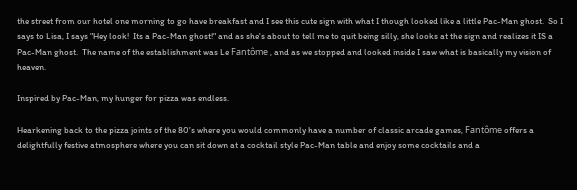the street from our hotel one morning to go have breakfast and I see this cute sign with what I though looked like a little Pac-Man ghost.  So I says to Lisa, I says "Hey look!  Its a Pac-Man ghost!" and as she's about to tell me to quit being silly, she looks at the sign and realizes it IS a Pac-Man ghost.  The name of the establishment was Le Fantôme , and as we stopped and looked inside I saw what is basically my vision of heaven.

Inspired by Pac-Man, my hunger for pizza was endless.

Hearkening back to the pizza joints of the 80's where you would commonly have a number of classic arcade games, Fantôme offers a delightfully festive atmosphere where you can sit down at a cocktail style Pac-Man table and enjoy some cocktails and a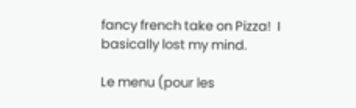fancy french take on Pizza!  I basically lost my mind.

Le menu (pour les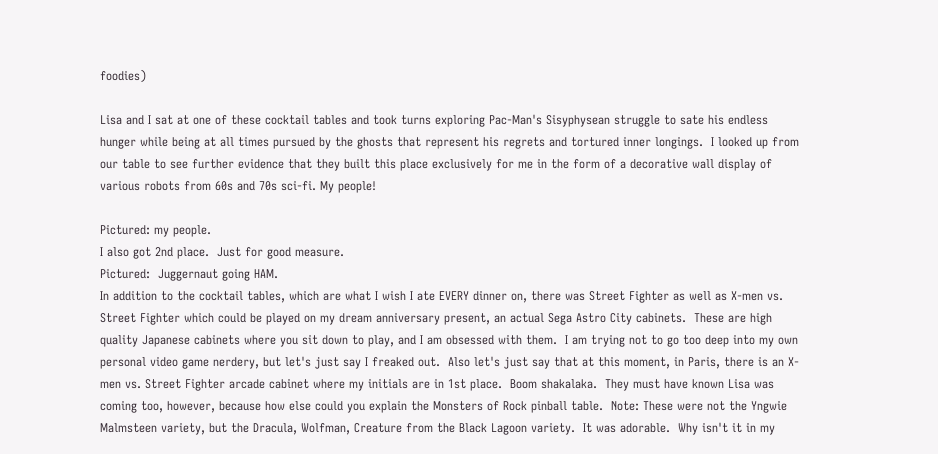foodies)

Lisa and I sat at one of these cocktail tables and took turns exploring Pac-Man's Sisyphysean struggle to sate his endless hunger while being at all times pursued by the ghosts that represent his regrets and tortured inner longings.  I looked up from our table to see further evidence that they built this place exclusively for me in the form of a decorative wall display of various robots from 60s and 70s sci-fi. My people!

Pictured: my people.
I also got 2nd place.  Just for good measure.
Pictured:  Juggernaut going HAM.
In addition to the cocktail tables, which are what I wish I ate EVERY dinner on, there was Street Fighter as well as X-men vs. Street Fighter which could be played on my dream anniversary present, an actual Sega Astro City cabinets.  These are high quality Japanese cabinets where you sit down to play, and I am obsessed with them.  I am trying not to go too deep into my own personal video game nerdery, but let's just say I freaked out.  Also let's just say that at this moment, in Paris, there is an X-men vs. Street Fighter arcade cabinet where my initials are in 1st place.  Boom shakalaka.  They must have known Lisa was coming too, however, because how else could you explain the Monsters of Rock pinball table.  Note: These were not the Yngwie Malmsteen variety, but the Dracula, Wolfman, Creature from the Black Lagoon variety.  It was adorable.  Why isn't it in my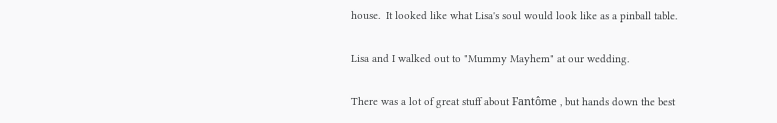house.  It looked like what Lisa's soul would look like as a pinball table.

Lisa and I walked out to "Mummy Mayhem" at our wedding.

There was a lot of great stuff about Fantôme , but hands down the best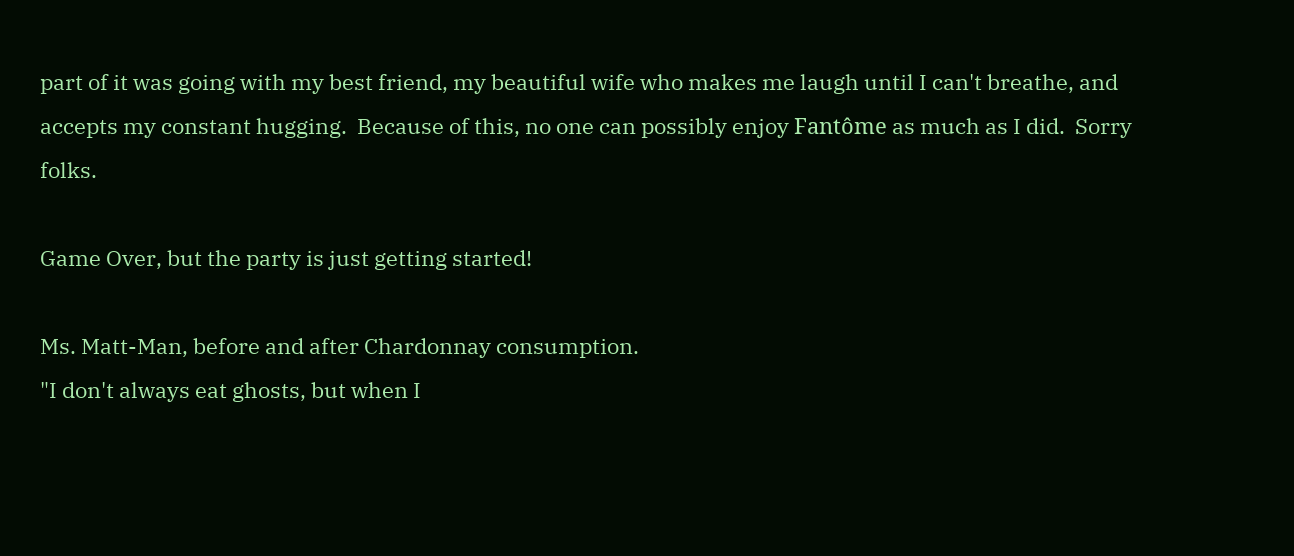part of it was going with my best friend, my beautiful wife who makes me laugh until I can't breathe, and accepts my constant hugging.  Because of this, no one can possibly enjoy Fantôme as much as I did.  Sorry folks.

Game Over, but the party is just getting started!

Ms. Matt-Man, before and after Chardonnay consumption.
"I don't always eat ghosts, but when I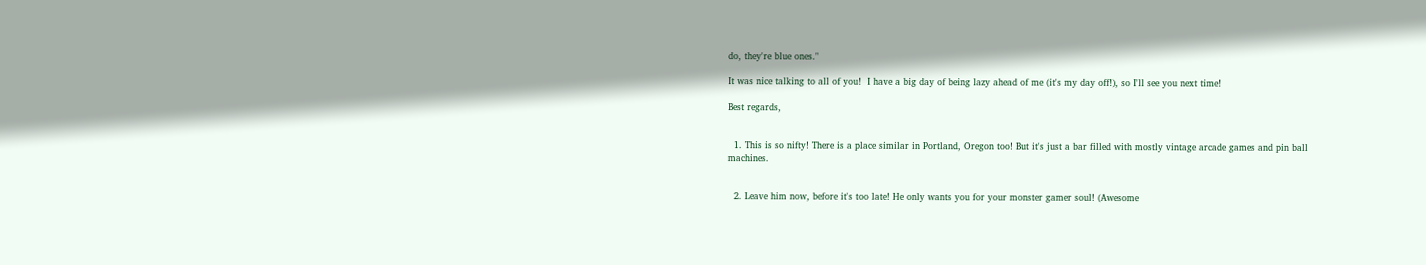do, they're blue ones."

It was nice talking to all of you!  I have a big day of being lazy ahead of me (it's my day off!), so I'll see you next time!

Best regards,


  1. This is so nifty! There is a place similar in Portland, Oregon too! But it's just a bar filled with mostly vintage arcade games and pin ball machines.


  2. Leave him now, before it's too late! He only wants you for your monster gamer soul! (Awesome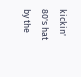kickin' 80's hat by the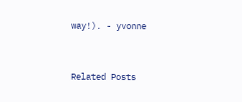way!). - yvonne



Related Posts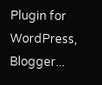Plugin for WordPress, Blogger...